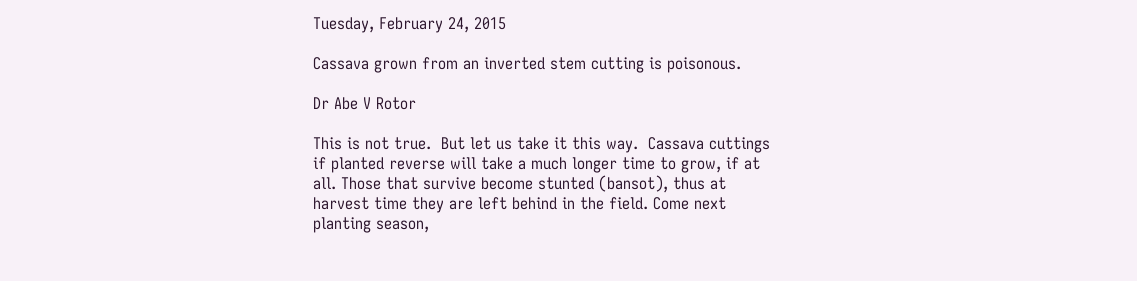Tuesday, February 24, 2015

Cassava grown from an inverted stem cutting is poisonous.

Dr Abe V Rotor

This is not true.  But let us take it this way.  Cassava cuttings if planted reverse will take a much longer time to grow, if at all. Those that survive become stunted (bansot), thus at harvest time they are left behind in the field. Come next planting season,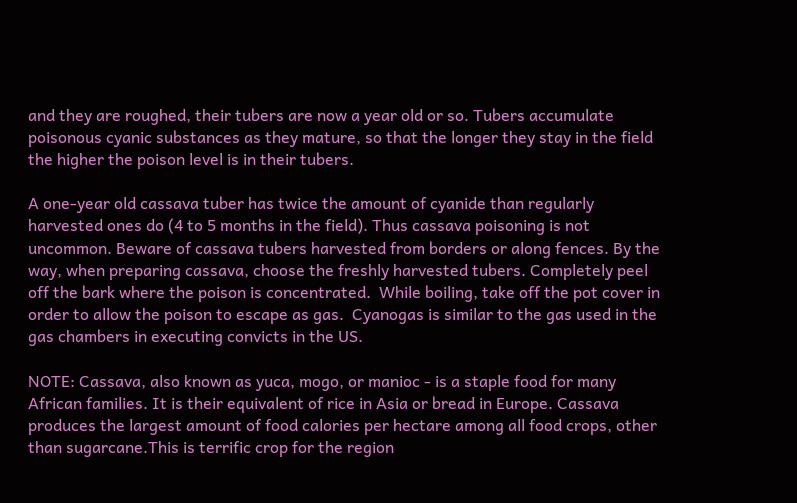and they are roughed, their tubers are now a year old or so. Tubers accumulate poisonous cyanic substances as they mature, so that the longer they stay in the field the higher the poison level is in their tubers.

A one-year old cassava tuber has twice the amount of cyanide than regularly harvested ones do (4 to 5 months in the field). Thus cassava poisoning is not uncommon. Beware of cassava tubers harvested from borders or along fences. By the way, when preparing cassava, choose the freshly harvested tubers. Completely peel off the bark where the poison is concentrated.  While boiling, take off the pot cover in order to allow the poison to escape as gas.  Cyanogas is similar to the gas used in the gas chambers in executing convicts in the US.

NOTE: Cassava, also known as yuca, mogo, or manioc - is a staple food for many African families. It is their equivalent of rice in Asia or bread in Europe. Cassava produces the largest amount of food calories per hectare among all food crops, other than sugarcane.This is terrific crop for the region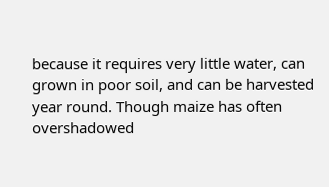because it requires very little water, can grown in poor soil, and can be harvested year round. Though maize has often overshadowed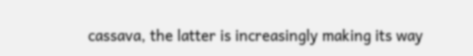cassava, the latter is increasingly making its way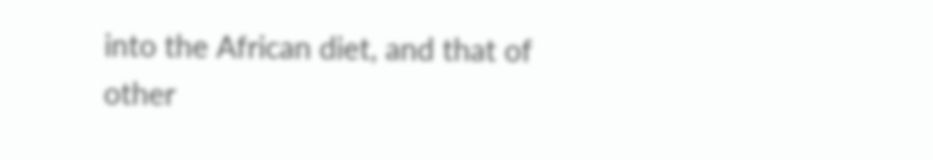into the African diet, and that of other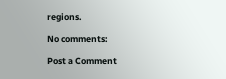regions.

No comments:

Post a Comment